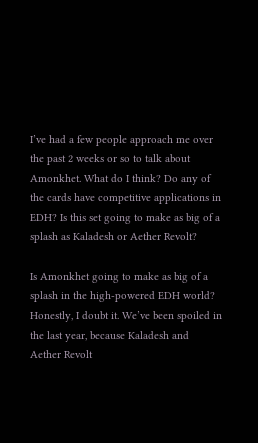I’ve had a few people approach me over the past 2 weeks or so to talk about Amonkhet. What do I think? Do any of the cards have competitive applications in EDH? Is this set going to make as big of a splash as Kaladesh or Aether Revolt?

Is Amonkhet going to make as big of a splash in the high-powered EDH world? Honestly, I doubt it. We’ve been spoiled in the last year, because Kaladesh and Aether Revolt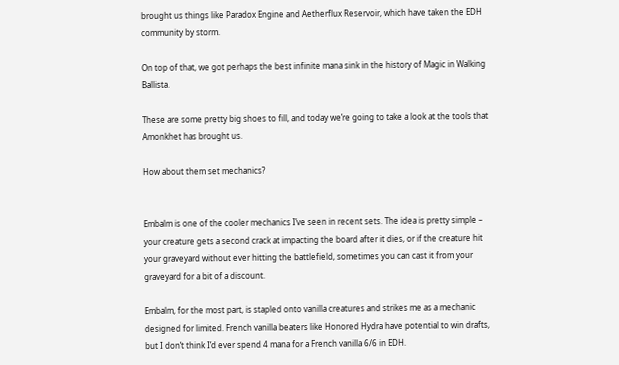brought us things like Paradox Engine and Aetherflux Reservoir, which have taken the EDH community by storm.

On top of that, we got perhaps the best infinite mana sink in the history of Magic in Walking Ballista.

These are some pretty big shoes to fill, and today we’re going to take a look at the tools that Amonkhet has brought us.

How about them set mechanics?


Embalm is one of the cooler mechanics I’ve seen in recent sets. The idea is pretty simple – your creature gets a second crack at impacting the board after it dies, or if the creature hit your graveyard without ever hitting the battlefield, sometimes you can cast it from your graveyard for a bit of a discount.

Embalm, for the most part, is stapled onto vanilla creatures and strikes me as a mechanic designed for limited. French vanilla beaters like Honored Hydra have potential to win drafts, but I don’t think I’d ever spend 4 mana for a French vanilla 6/6 in EDH.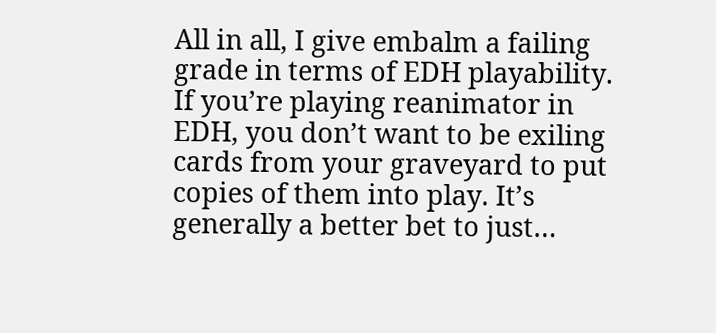All in all, I give embalm a failing grade in terms of EDH playability. If you’re playing reanimator in EDH, you don’t want to be exiling cards from your graveyard to put copies of them into play. It’s generally a better bet to just…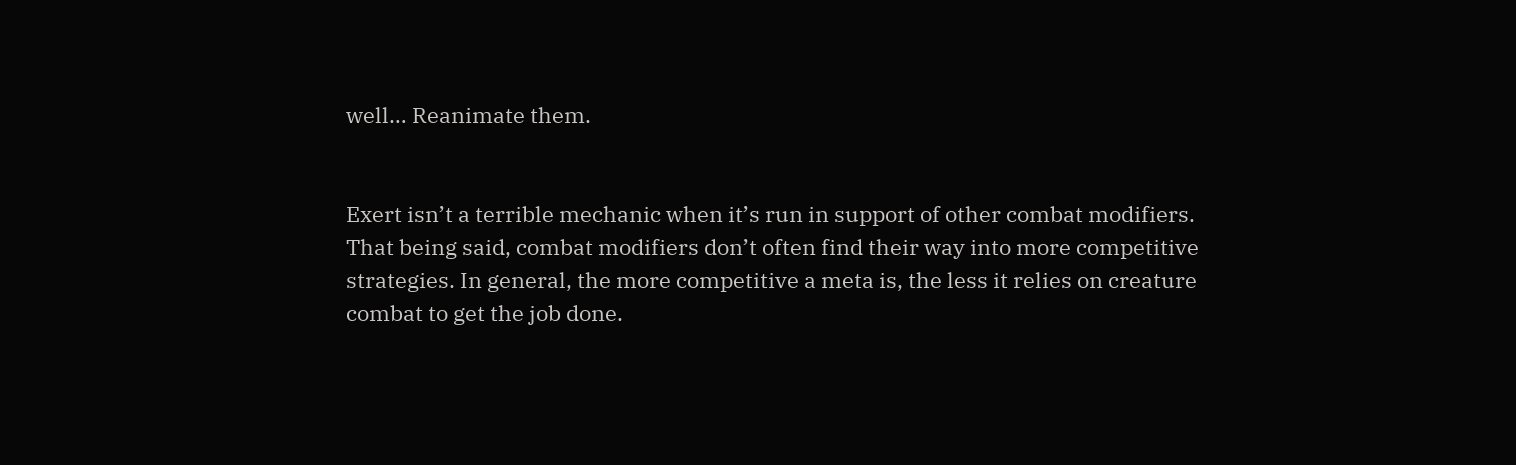well… Reanimate them.


Exert isn’t a terrible mechanic when it’s run in support of other combat modifiers. That being said, combat modifiers don’t often find their way into more competitive strategies. In general, the more competitive a meta is, the less it relies on creature combat to get the job done.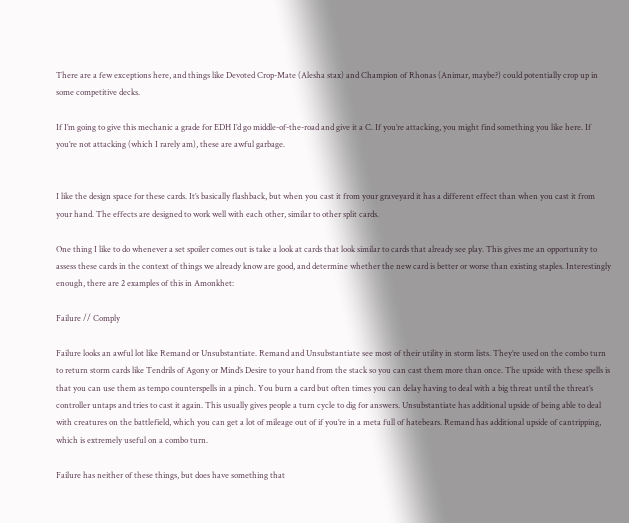There are a few exceptions here, and things like Devoted Crop-Mate (Alesha stax) and Champion of Rhonas (Animar, maybe?) could potentially crop up in some competitive decks.

If I’m going to give this mechanic a grade for EDH I’d go middle-of-the-road and give it a C. If you’re attacking, you might find something you like here. If you’re not attacking (which I rarely am), these are awful garbage.


I like the design space for these cards. It’s basically flashback, but when you cast it from your graveyard it has a different effect than when you cast it from your hand. The effects are designed to work well with each other, similar to other split cards.

One thing I like to do whenever a set spoiler comes out is take a look at cards that look similar to cards that already see play. This gives me an opportunity to assess these cards in the context of things we already know are good, and determine whether the new card is better or worse than existing staples. Interestingly enough, there are 2 examples of this in Amonkhet:

Failure // Comply

Failure looks an awful lot like Remand or Unsubstantiate. Remand and Unsubstantiate see most of their utility in storm lists. They’re used on the combo turn to return storm cards like Tendrils of Agony or Mind’s Desire to your hand from the stack so you can cast them more than once. The upside with these spells is that you can use them as tempo counterspells in a pinch. You burn a card but often times you can delay having to deal with a big threat until the threat’s controller untaps and tries to cast it again. This usually gives people a turn cycle to dig for answers. Unsubstantiate has additional upside of being able to deal with creatures on the battlefield, which you can get a lot of mileage out of if you’re in a meta full of hatebears. Remand has additional upside of cantripping, which is extremely useful on a combo turn.

Failure has neither of these things, but does have something that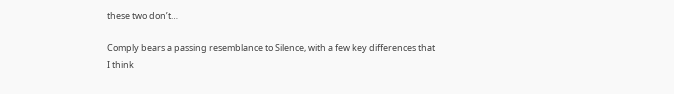these two don’t…

Comply bears a passing resemblance to Silence, with a few key differences that I think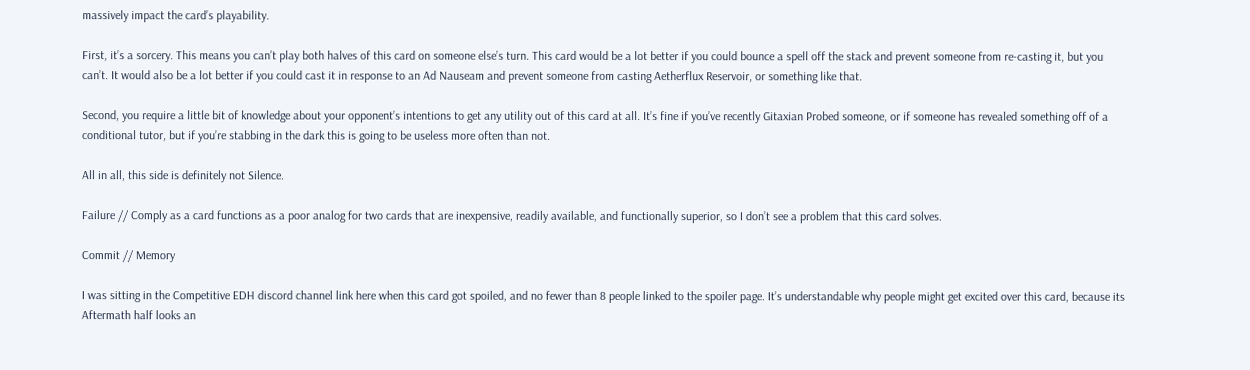massively impact the card’s playability.

First, it’s a sorcery. This means you can’t play both halves of this card on someone else’s turn. This card would be a lot better if you could bounce a spell off the stack and prevent someone from re-casting it, but you can’t. It would also be a lot better if you could cast it in response to an Ad Nauseam and prevent someone from casting Aetherflux Reservoir, or something like that.

Second, you require a little bit of knowledge about your opponent’s intentions to get any utility out of this card at all. It’s fine if you’ve recently Gitaxian Probed someone, or if someone has revealed something off of a conditional tutor, but if you’re stabbing in the dark this is going to be useless more often than not.

All in all, this side is definitely not Silence.

Failure // Comply as a card functions as a poor analog for two cards that are inexpensive, readily available, and functionally superior, so I don’t see a problem that this card solves.

Commit // Memory

I was sitting in the Competitive EDH discord channel link here when this card got spoiled, and no fewer than 8 people linked to the spoiler page. It’s understandable why people might get excited over this card, because its Aftermath half looks an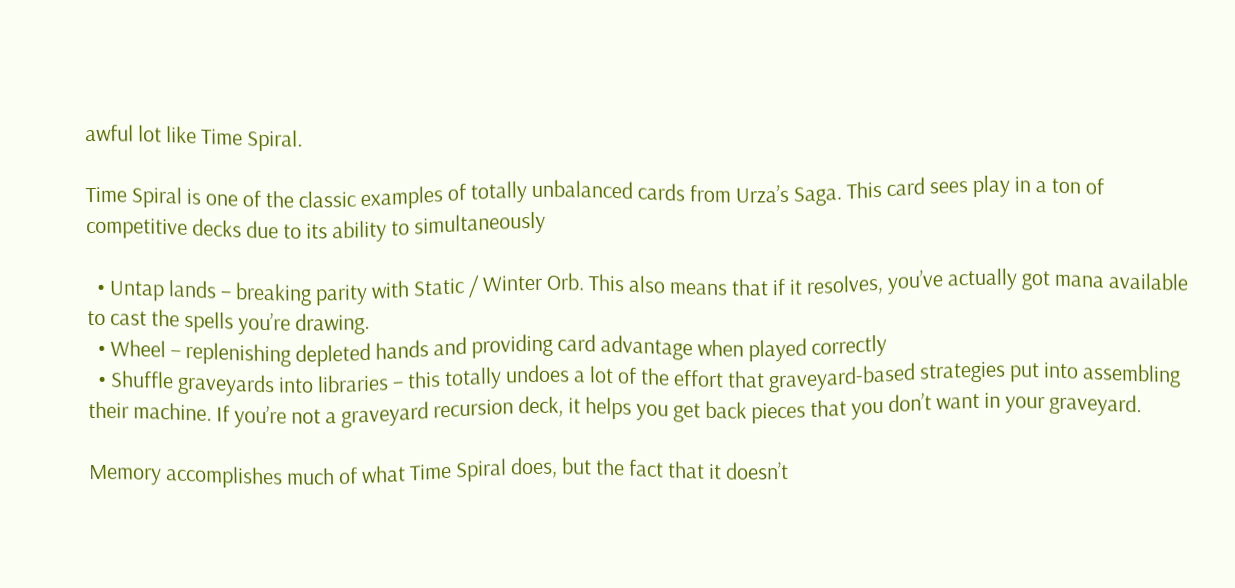awful lot like Time Spiral.

Time Spiral is one of the classic examples of totally unbalanced cards from Urza’s Saga. This card sees play in a ton of competitive decks due to its ability to simultaneously

  • Untap lands – breaking parity with Static / Winter Orb. This also means that if it resolves, you’ve actually got mana available to cast the spells you’re drawing.
  • Wheel – replenishing depleted hands and providing card advantage when played correctly
  • Shuffle graveyards into libraries – this totally undoes a lot of the effort that graveyard-based strategies put into assembling their machine. If you’re not a graveyard recursion deck, it helps you get back pieces that you don’t want in your graveyard.

Memory accomplishes much of what Time Spiral does, but the fact that it doesn’t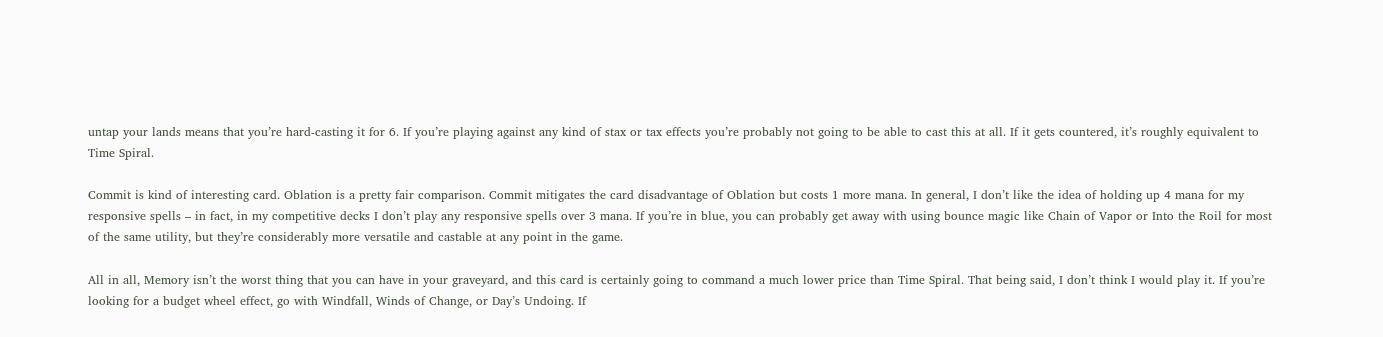untap your lands means that you’re hard-casting it for 6. If you’re playing against any kind of stax or tax effects you’re probably not going to be able to cast this at all. If it gets countered, it’s roughly equivalent to Time Spiral.

Commit is kind of interesting card. Oblation is a pretty fair comparison. Commit mitigates the card disadvantage of Oblation but costs 1 more mana. In general, I don’t like the idea of holding up 4 mana for my responsive spells – in fact, in my competitive decks I don’t play any responsive spells over 3 mana. If you’re in blue, you can probably get away with using bounce magic like Chain of Vapor or Into the Roil for most of the same utility, but they’re considerably more versatile and castable at any point in the game.

All in all, Memory isn’t the worst thing that you can have in your graveyard, and this card is certainly going to command a much lower price than Time Spiral. That being said, I don’t think I would play it. If you’re looking for a budget wheel effect, go with Windfall, Winds of Change, or Day’s Undoing. If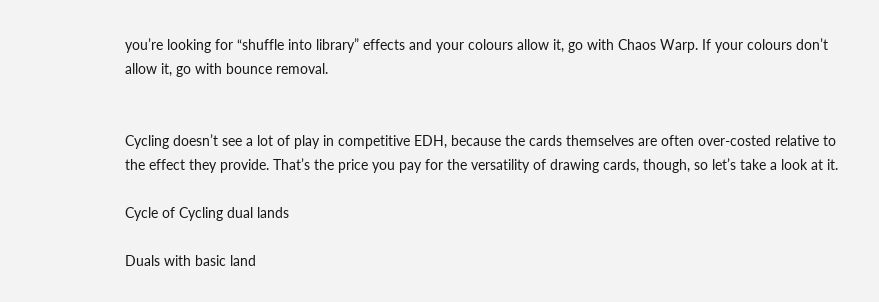you’re looking for “shuffle into library” effects and your colours allow it, go with Chaos Warp. If your colours don’t allow it, go with bounce removal.


Cycling doesn’t see a lot of play in competitive EDH, because the cards themselves are often over-costed relative to the effect they provide. That’s the price you pay for the versatility of drawing cards, though, so let’s take a look at it.

Cycle of Cycling dual lands

Duals with basic land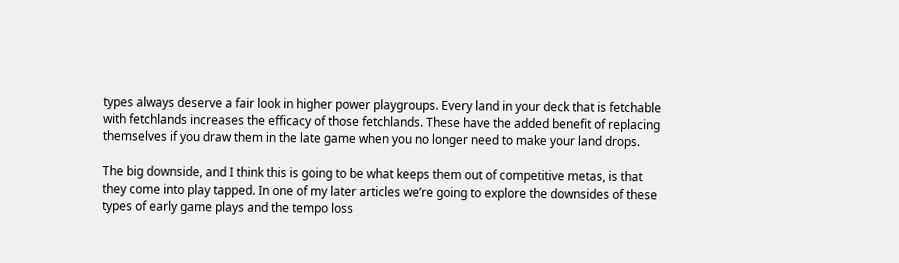types always deserve a fair look in higher power playgroups. Every land in your deck that is fetchable with fetchlands increases the efficacy of those fetchlands. These have the added benefit of replacing themselves if you draw them in the late game when you no longer need to make your land drops.

The big downside, and I think this is going to be what keeps them out of competitive metas, is that they come into play tapped. In one of my later articles we’re going to explore the downsides of these types of early game plays and the tempo loss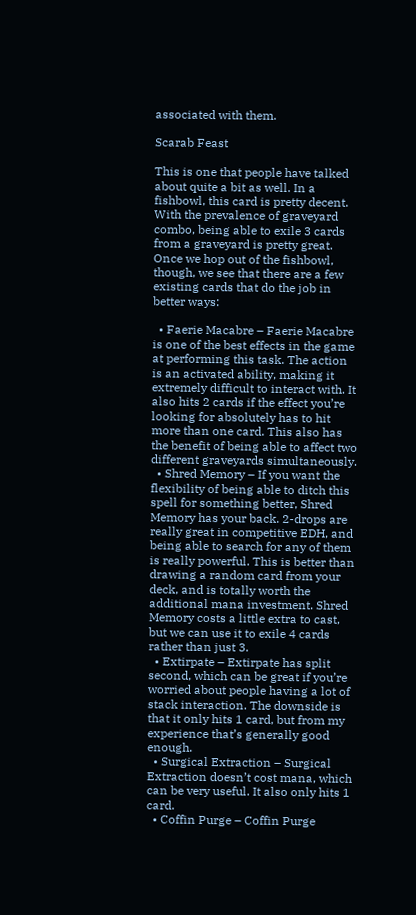associated with them.

Scarab Feast

This is one that people have talked about quite a bit as well. In a fishbowl, this card is pretty decent. With the prevalence of graveyard combo, being able to exile 3 cards from a graveyard is pretty great. Once we hop out of the fishbowl, though, we see that there are a few existing cards that do the job in better ways:

  • Faerie Macabre – Faerie Macabre is one of the best effects in the game at performing this task. The action is an activated ability, making it extremely difficult to interact with. It also hits 2 cards if the effect you’re looking for absolutely has to hit more than one card. This also has the benefit of being able to affect two different graveyards simultaneously.
  • Shred Memory – If you want the flexibility of being able to ditch this spell for something better, Shred Memory has your back. 2-drops are really great in competitive EDH, and being able to search for any of them is really powerful. This is better than drawing a random card from your deck, and is totally worth the additional mana investment. Shred Memory costs a little extra to cast, but we can use it to exile 4 cards rather than just 3.
  • Extirpate – Extirpate has split second, which can be great if you’re worried about people having a lot of stack interaction. The downside is that it only hits 1 card, but from my experience that’s generally good enough.
  • Surgical Extraction – Surgical Extraction doesn’t cost mana, which can be very useful. It also only hits 1 card.
  • Coffin Purge – Coffin Purge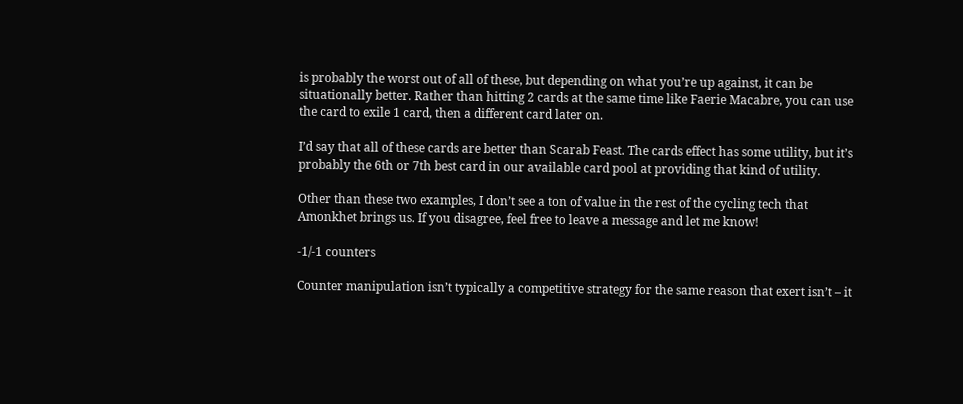is probably the worst out of all of these, but depending on what you’re up against, it can be situationally better. Rather than hitting 2 cards at the same time like Faerie Macabre, you can use the card to exile 1 card, then a different card later on.

I’d say that all of these cards are better than Scarab Feast. The cards effect has some utility, but it’s probably the 6th or 7th best card in our available card pool at providing that kind of utility.

Other than these two examples, I don’t see a ton of value in the rest of the cycling tech that Amonkhet brings us. If you disagree, feel free to leave a message and let me know!

-1/-1 counters

Counter manipulation isn’t typically a competitive strategy for the same reason that exert isn’t – it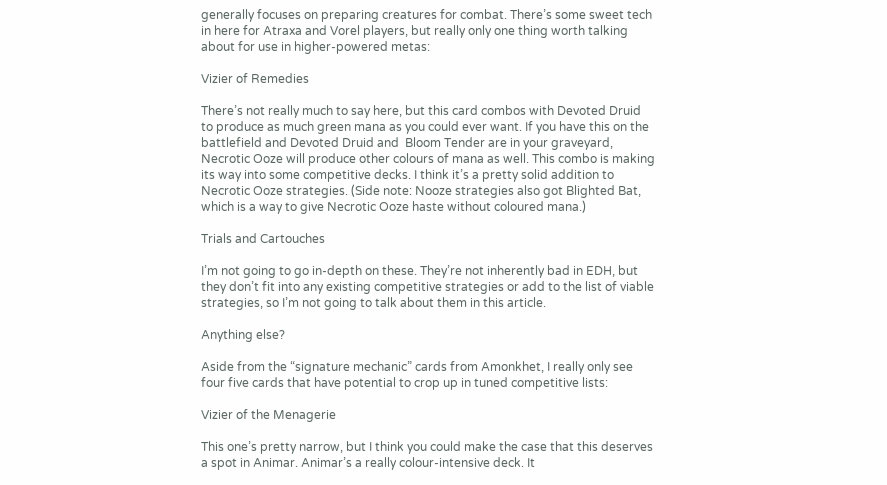generally focuses on preparing creatures for combat. There’s some sweet tech in here for Atraxa and Vorel players, but really only one thing worth talking about for use in higher-powered metas:

Vizier of Remedies

There’s not really much to say here, but this card combos with Devoted Druid to produce as much green mana as you could ever want. If you have this on the battlefield and Devoted Druid and  Bloom Tender are in your graveyard, Necrotic Ooze will produce other colours of mana as well. This combo is making its way into some competitive decks. I think it’s a pretty solid addition to Necrotic Ooze strategies. (Side note: Nooze strategies also got Blighted Bat, which is a way to give Necrotic Ooze haste without coloured mana.)

Trials and Cartouches

I’m not going to go in-depth on these. They’re not inherently bad in EDH, but they don’t fit into any existing competitive strategies or add to the list of viable strategies, so I’m not going to talk about them in this article.

Anything else?

Aside from the “signature mechanic” cards from Amonkhet, I really only see four five cards that have potential to crop up in tuned competitive lists:

Vizier of the Menagerie

This one’s pretty narrow, but I think you could make the case that this deserves a spot in Animar. Animar’s a really colour-intensive deck. It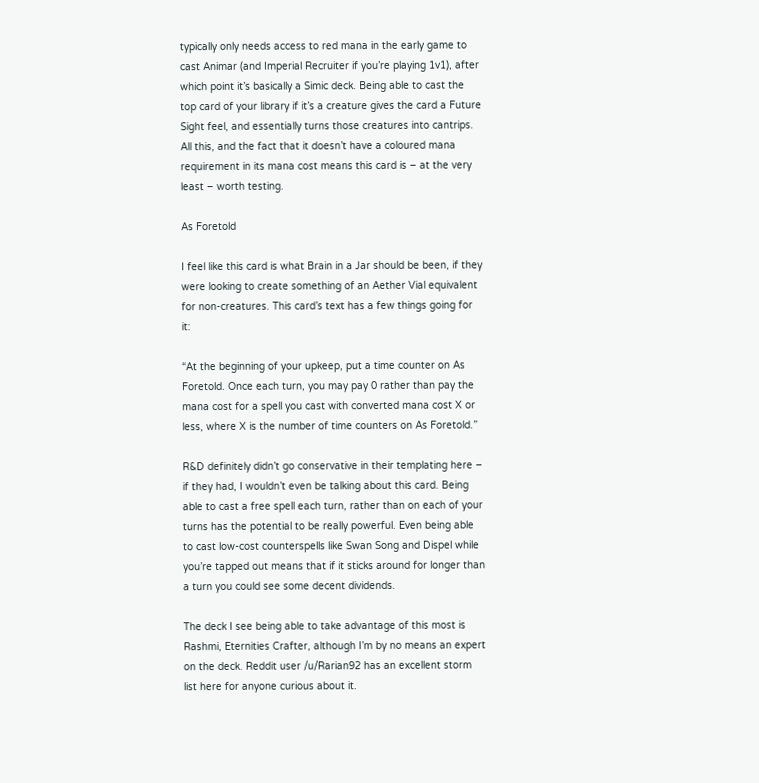typically only needs access to red mana in the early game to cast Animar (and Imperial Recruiter if you’re playing 1v1), after which point it’s basically a Simic deck. Being able to cast the top card of your library if it’s a creature gives the card a Future Sight feel, and essentially turns those creatures into cantrips. All this, and the fact that it doesn’t have a coloured mana requirement in its mana cost means this card is – at the very least – worth testing.

As Foretold

I feel like this card is what Brain in a Jar should be been, if they were looking to create something of an Aether Vial equivalent for non-creatures. This card’s text has a few things going for it:

“At the beginning of your upkeep, put a time counter on As Foretold. Once each turn, you may pay 0 rather than pay the mana cost for a spell you cast with converted mana cost X or less, where X is the number of time counters on As Foretold.”

R&D definitely didn’t go conservative in their templating here – if they had, I wouldn’t even be talking about this card. Being able to cast a free spell each turn, rather than on each of your turns has the potential to be really powerful. Even being able to cast low-cost counterspells like Swan Song and Dispel while you’re tapped out means that if it sticks around for longer than a turn you could see some decent dividends.

The deck I see being able to take advantage of this most is Rashmi, Eternities Crafter, although I’m by no means an expert on the deck. Reddit user /u/Rarian92 has an excellent storm list here for anyone curious about it.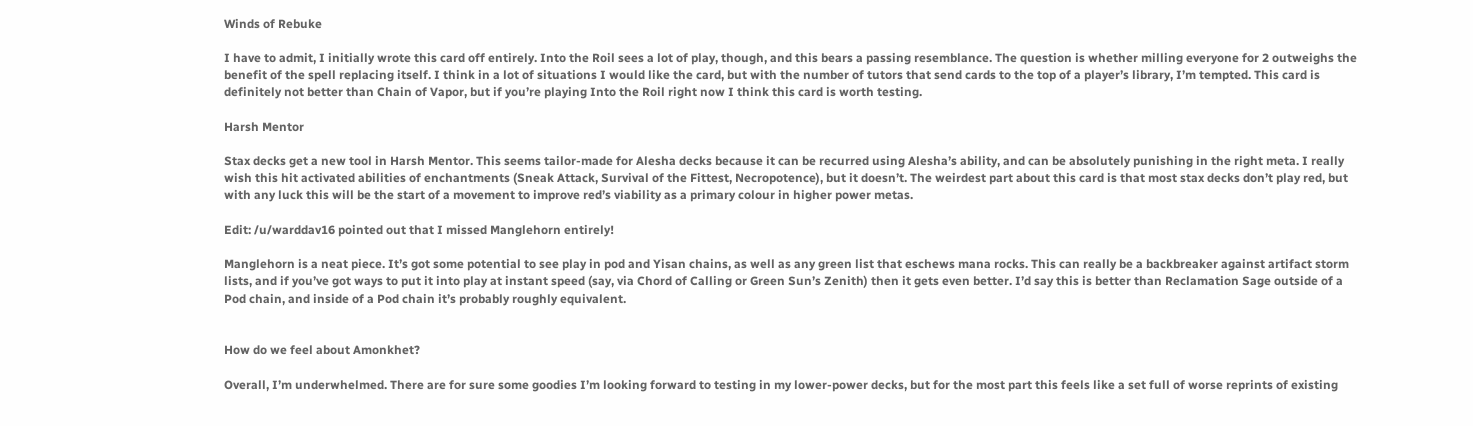Winds of Rebuke

I have to admit, I initially wrote this card off entirely. Into the Roil sees a lot of play, though, and this bears a passing resemblance. The question is whether milling everyone for 2 outweighs the benefit of the spell replacing itself. I think in a lot of situations I would like the card, but with the number of tutors that send cards to the top of a player’s library, I’m tempted. This card is definitely not better than Chain of Vapor, but if you’re playing Into the Roil right now I think this card is worth testing.

Harsh Mentor

Stax decks get a new tool in Harsh Mentor. This seems tailor-made for Alesha decks because it can be recurred using Alesha’s ability, and can be absolutely punishing in the right meta. I really wish this hit activated abilities of enchantments (Sneak Attack, Survival of the Fittest, Necropotence), but it doesn’t. The weirdest part about this card is that most stax decks don’t play red, but with any luck this will be the start of a movement to improve red’s viability as a primary colour in higher power metas.

Edit: /u/warddav16 pointed out that I missed Manglehorn entirely!

Manglehorn is a neat piece. It’s got some potential to see play in pod and Yisan chains, as well as any green list that eschews mana rocks. This can really be a backbreaker against artifact storm lists, and if you’ve got ways to put it into play at instant speed (say, via Chord of Calling or Green Sun’s Zenith) then it gets even better. I’d say this is better than Reclamation Sage outside of a Pod chain, and inside of a Pod chain it’s probably roughly equivalent.


How do we feel about Amonkhet?

Overall, I’m underwhelmed. There are for sure some goodies I’m looking forward to testing in my lower-power decks, but for the most part this feels like a set full of worse reprints of existing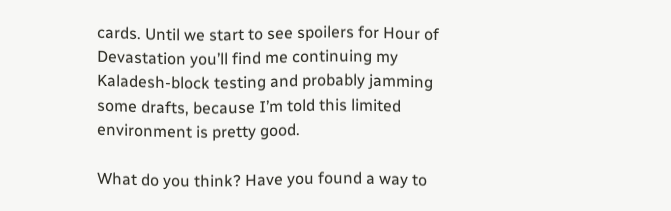cards. Until we start to see spoilers for Hour of Devastation you’ll find me continuing my Kaladesh-block testing and probably jamming some drafts, because I’m told this limited environment is pretty good.

What do you think? Have you found a way to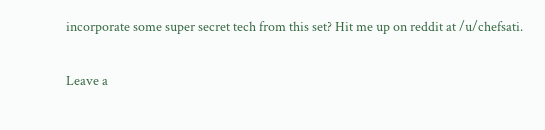incorporate some super secret tech from this set? Hit me up on reddit at /u/chefsati.

Leave a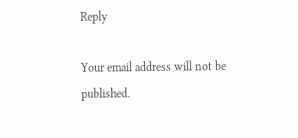Reply

Your email address will not be published.